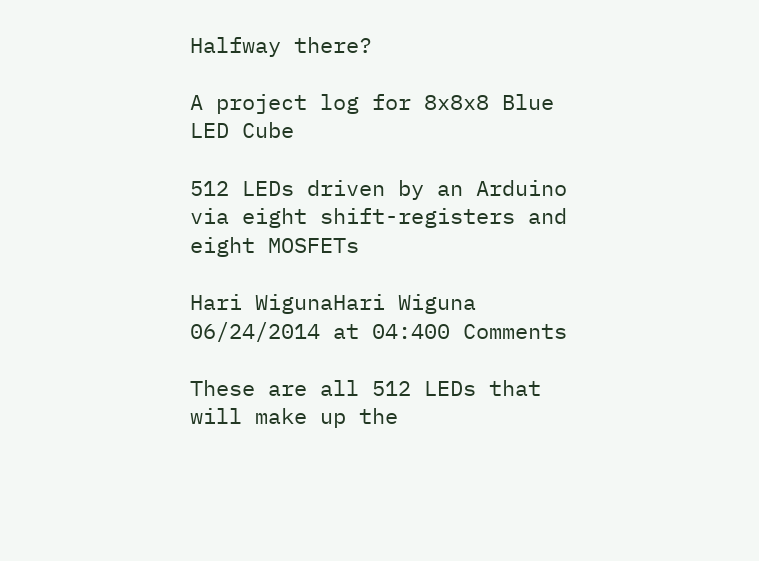Halfway there?

A project log for 8x8x8 Blue LED Cube

512 LEDs driven by an Arduino via eight shift-registers and eight MOSFETs

Hari WigunaHari Wiguna 06/24/2014 at 04:400 Comments

These are all 512 LEDs that will make up the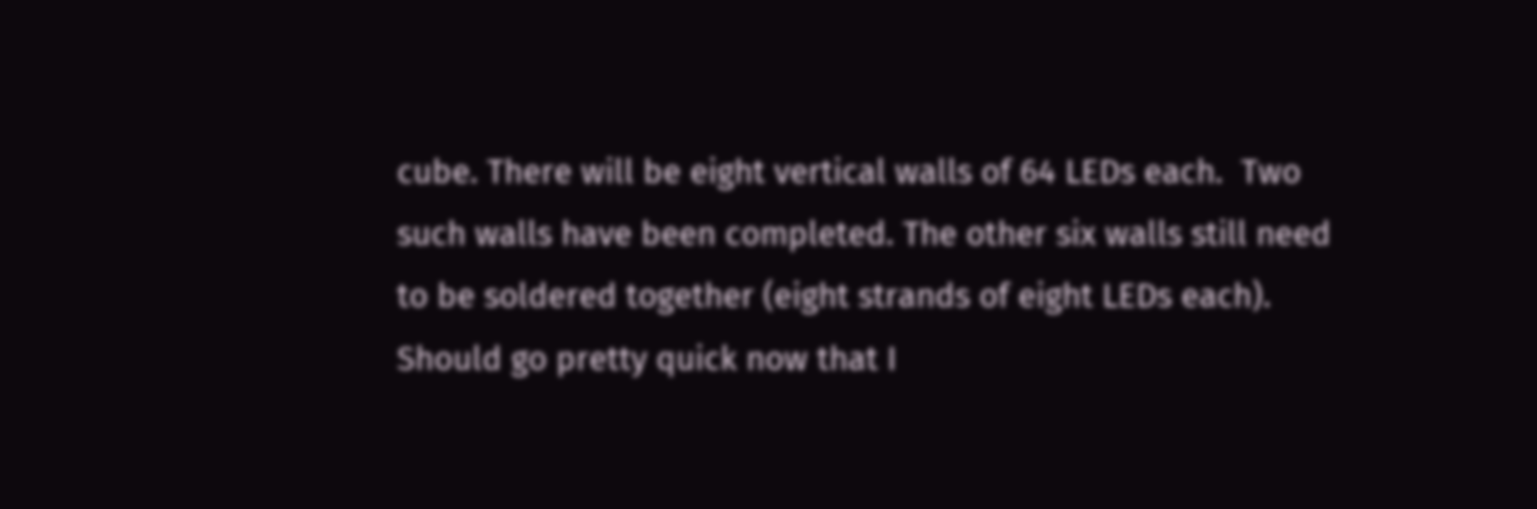cube. There will be eight vertical walls of 64 LEDs each.  Two such walls have been completed. The other six walls still need to be soldered together (eight strands of eight LEDs each).  Should go pretty quick now that I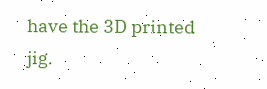have the 3D printed jig.